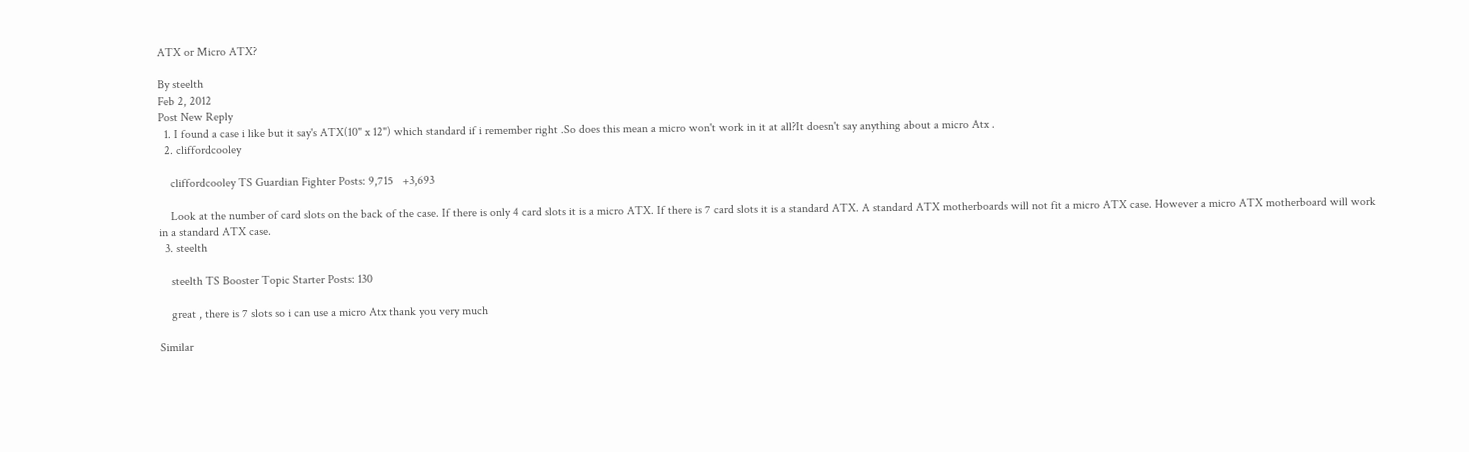ATX or Micro ATX?

By steelth
Feb 2, 2012
Post New Reply
  1. I found a case i like but it say's ATX(10" x 12") which standard if i remember right .So does this mean a micro won't work in it at all?It doesn't say anything about a micro Atx .
  2. cliffordcooley

    cliffordcooley TS Guardian Fighter Posts: 9,715   +3,693

    Look at the number of card slots on the back of the case. If there is only 4 card slots it is a micro ATX. If there is 7 card slots it is a standard ATX. A standard ATX motherboards will not fit a micro ATX case. However a micro ATX motherboard will work in a standard ATX case.
  3. steelth

    steelth TS Booster Topic Starter Posts: 130

    great , there is 7 slots so i can use a micro Atx thank you very much

Similar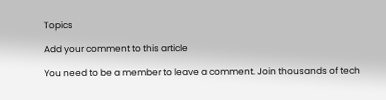Topics

Add your comment to this article

You need to be a member to leave a comment. Join thousands of tech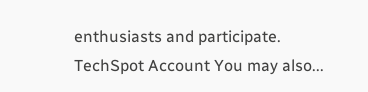enthusiasts and participate.
TechSpot Account You may also...